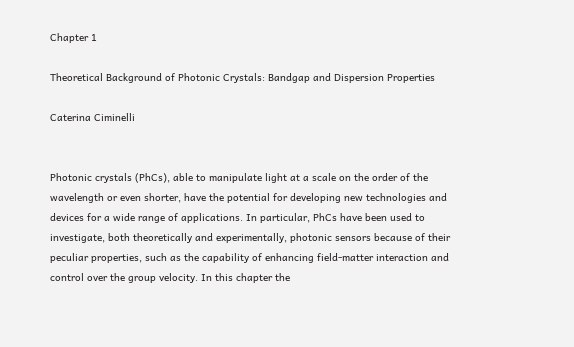Chapter 1

Theoretical Background of Photonic Crystals: Bandgap and Dispersion Properties

Caterina Ciminelli


Photonic crystals (PhCs), able to manipulate light at a scale on the order of the wavelength or even shorter, have the potential for developing new technologies and devices for a wide range of applications. In particular, PhCs have been used to investigate, both theoretically and experimentally, photonic sensors because of their peculiar properties, such as the capability of enhancing field-matter interaction and control over the group velocity. In this chapter the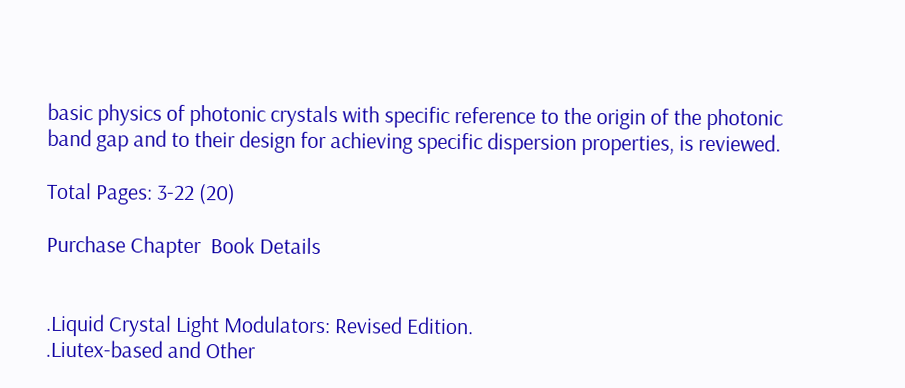basic physics of photonic crystals with specific reference to the origin of the photonic band gap and to their design for achieving specific dispersion properties, is reviewed.

Total Pages: 3-22 (20)

Purchase Chapter  Book Details


.Liquid Crystal Light Modulators: Revised Edition.
.Liutex-based and Other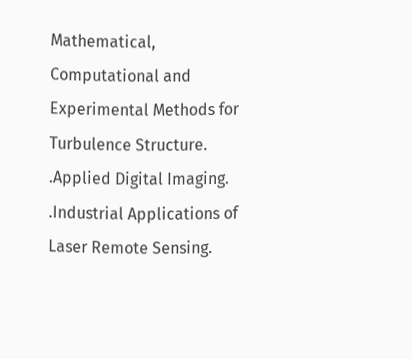Mathematical, Computational and Experimental Methods for Turbulence Structure.
.Applied Digital Imaging.
.Industrial Applications of Laser Remote Sensing.